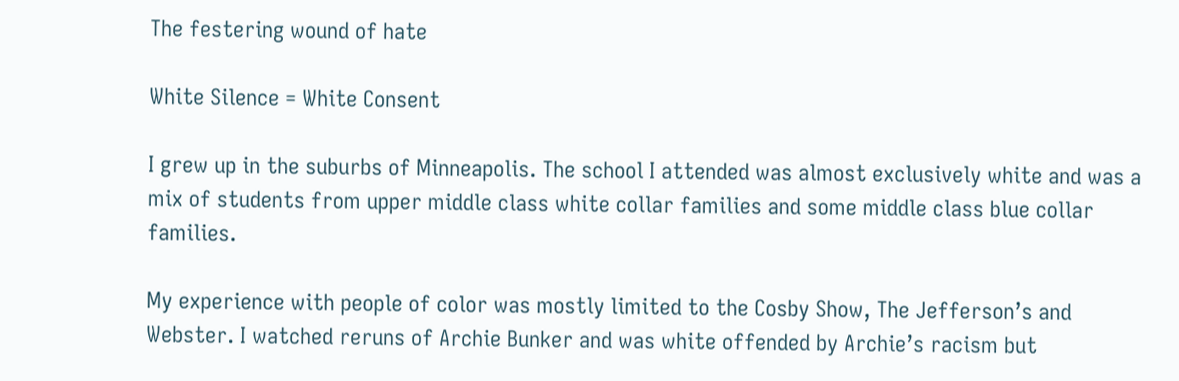The festering wound of hate

White Silence = White Consent

I grew up in the suburbs of Minneapolis. The school I attended was almost exclusively white and was a mix of students from upper middle class white collar families and some middle class blue collar families.

My experience with people of color was mostly limited to the Cosby Show, The Jefferson’s and Webster. I watched reruns of Archie Bunker and was white offended by Archie’s racism but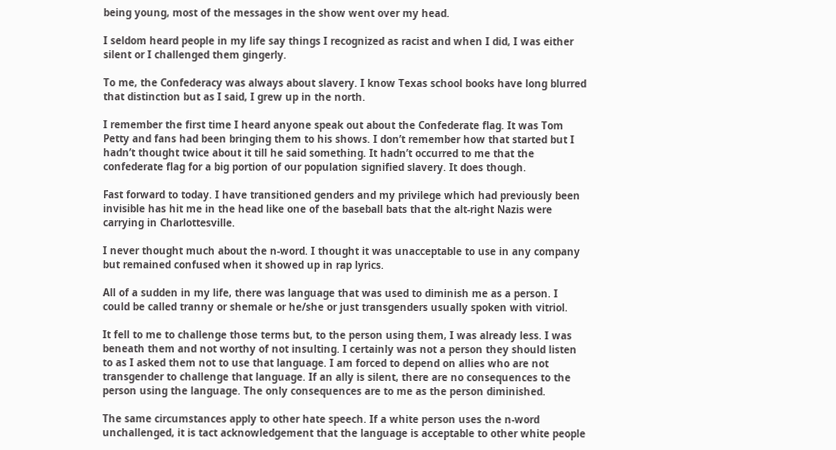being young, most of the messages in the show went over my head.

I seldom heard people in my life say things I recognized as racist and when I did, I was either silent or I challenged them gingerly.

To me, the Confederacy was always about slavery. I know Texas school books have long blurred that distinction but as I said, I grew up in the north.

I remember the first time I heard anyone speak out about the Confederate flag. It was Tom Petty and fans had been bringing them to his shows. I don’t remember how that started but I hadn’t thought twice about it till he said something. It hadn’t occurred to me that the confederate flag for a big portion of our population signified slavery. It does though.

Fast forward to today. I have transitioned genders and my privilege which had previously been invisible has hit me in the head like one of the baseball bats that the alt-right Nazis were carrying in Charlottesville.

I never thought much about the n-word. I thought it was unacceptable to use in any company but remained confused when it showed up in rap lyrics.

All of a sudden in my life, there was language that was used to diminish me as a person. I could be called tranny or shemale or he/she or just transgenders usually spoken with vitriol.

It fell to me to challenge those terms but, to the person using them, I was already less. I was beneath them and not worthy of not insulting. I certainly was not a person they should listen to as I asked them not to use that language. I am forced to depend on allies who are not transgender to challenge that language. If an ally is silent, there are no consequences to the person using the language. The only consequences are to me as the person diminished.

The same circumstances apply to other hate speech. If a white person uses the n-word unchallenged, it is tact acknowledgement that the language is acceptable to other white people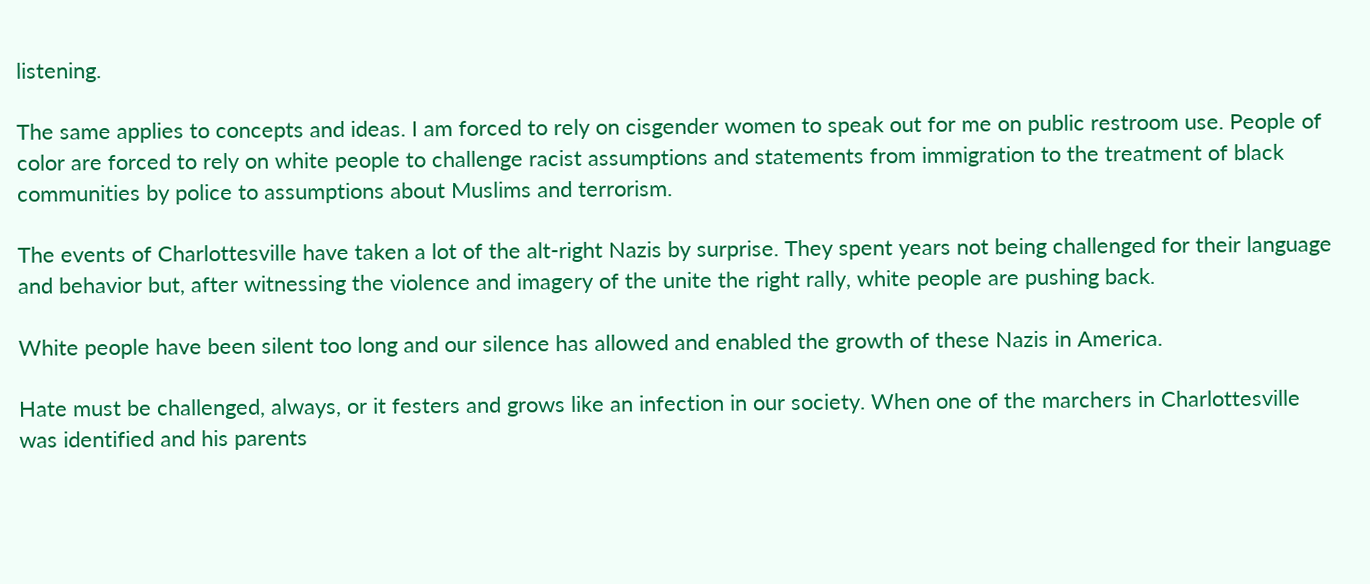listening.

The same applies to concepts and ideas. I am forced to rely on cisgender women to speak out for me on public restroom use. People of color are forced to rely on white people to challenge racist assumptions and statements from immigration to the treatment of black communities by police to assumptions about Muslims and terrorism.

The events of Charlottesville have taken a lot of the alt-right Nazis by surprise. They spent years not being challenged for their language and behavior but, after witnessing the violence and imagery of the unite the right rally, white people are pushing back.

White people have been silent too long and our silence has allowed and enabled the growth of these Nazis in America.

Hate must be challenged, always, or it festers and grows like an infection in our society. When one of the marchers in Charlottesville was identified and his parents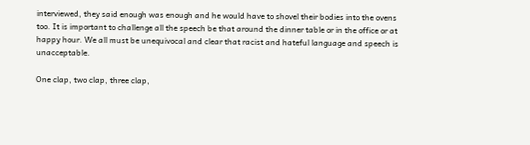interviewed, they said enough was enough and he would have to shovel their bodies into the ovens too. It is important to challenge all the speech be that around the dinner table or in the office or at happy hour. We all must be unequivocal and clear that racist and hateful language and speech is unacceptable.

One clap, two clap, three clap,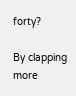forty?

By clapping more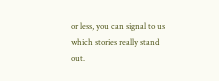or less, you can signal to us which stories really stand out.